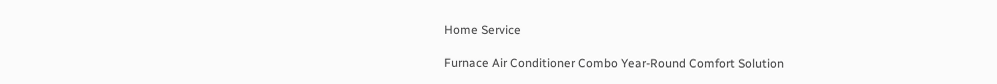Home Service

Furnace Air Conditioner Combo Year-Round Comfort Solution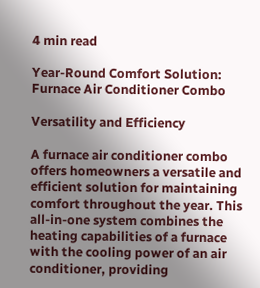4 min read

Year-Round Comfort Solution: Furnace Air Conditioner Combo

Versatility and Efficiency

A furnace air conditioner combo offers homeowners a versatile and efficient solution for maintaining comfort throughout the year. This all-in-one system combines the heating capabilities of a furnace with the cooling power of an air conditioner, providing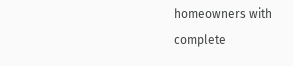homeowners with complete